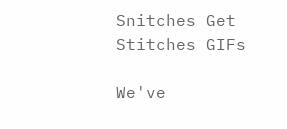Snitches Get Stitches GIFs

We've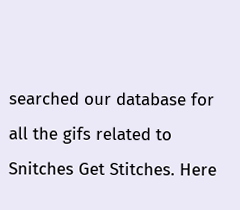searched our database for all the gifs related to Snitches Get Stitches. Here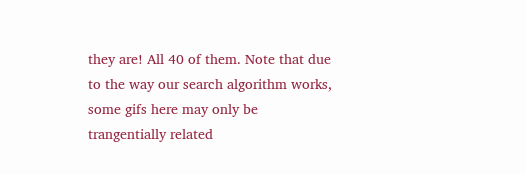they are! All 40 of them. Note that due to the way our search algorithm works, some gifs here may only be trangentially related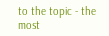to the topic - the most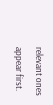relevant ones appear first.